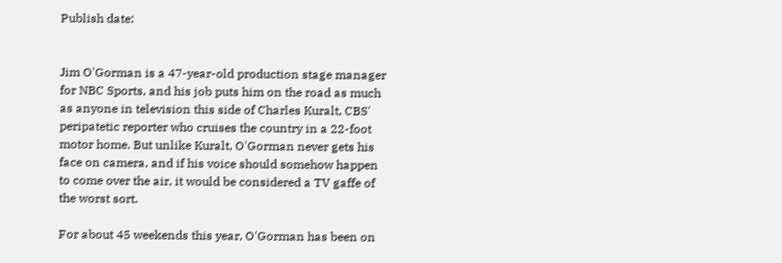Publish date:


Jim O'Gorman is a 47-year-old production stage manager for NBC Sports, and his job puts him on the road as much as anyone in television this side of Charles Kuralt, CBS' peripatetic reporter who cruises the country in a 22-foot motor home. But unlike Kuralt, O'Gorman never gets his face on camera, and if his voice should somehow happen to come over the air, it would be considered a TV gaffe of the worst sort.

For about 45 weekends this year, O'Gorman has been on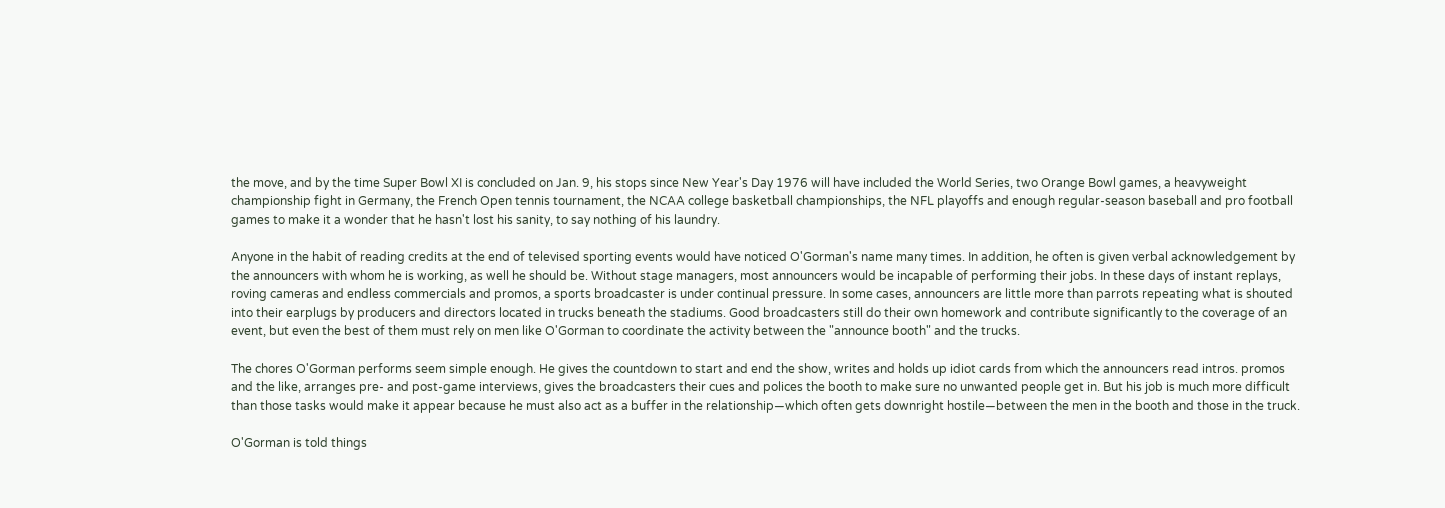the move, and by the time Super Bowl XI is concluded on Jan. 9, his stops since New Year's Day 1976 will have included the World Series, two Orange Bowl games, a heavyweight championship fight in Germany, the French Open tennis tournament, the NCAA college basketball championships, the NFL playoffs and enough regular-season baseball and pro football games to make it a wonder that he hasn't lost his sanity, to say nothing of his laundry.

Anyone in the habit of reading credits at the end of televised sporting events would have noticed O'Gorman's name many times. In addition, he often is given verbal acknowledgement by the announcers with whom he is working, as well he should be. Without stage managers, most announcers would be incapable of performing their jobs. In these days of instant replays, roving cameras and endless commercials and promos, a sports broadcaster is under continual pressure. In some cases, announcers are little more than parrots repeating what is shouted into their earplugs by producers and directors located in trucks beneath the stadiums. Good broadcasters still do their own homework and contribute significantly to the coverage of an event, but even the best of them must rely on men like O'Gorman to coordinate the activity between the "announce booth" and the trucks.

The chores O'Gorman performs seem simple enough. He gives the countdown to start and end the show, writes and holds up idiot cards from which the announcers read intros. promos and the like, arranges pre- and post-game interviews, gives the broadcasters their cues and polices the booth to make sure no unwanted people get in. But his job is much more difficult than those tasks would make it appear because he must also act as a buffer in the relationship—which often gets downright hostile—between the men in the booth and those in the truck.

O'Gorman is told things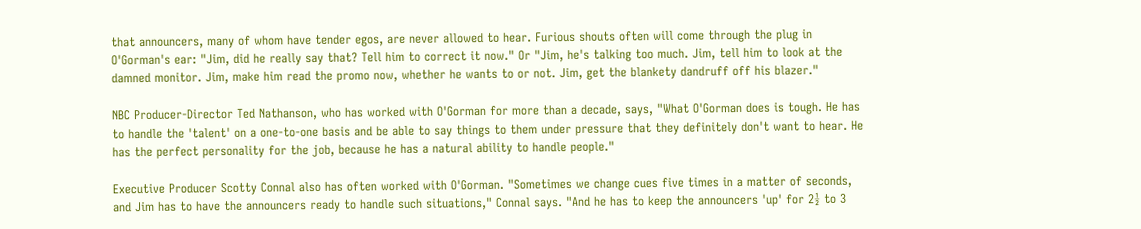that announcers, many of whom have tender egos, are never allowed to hear. Furious shouts often will come through the plug in O'Gorman's ear: "Jim, did he really say that? Tell him to correct it now." Or "Jim, he's talking too much. Jim, tell him to look at the damned monitor. Jim, make him read the promo now, whether he wants to or not. Jim, get the blankety dandruff off his blazer."

NBC Producer-Director Ted Nathanson, who has worked with O'Gorman for more than a decade, says, "What O'Gorman does is tough. He has to handle the 'talent' on a one-to-one basis and be able to say things to them under pressure that they definitely don't want to hear. He has the perfect personality for the job, because he has a natural ability to handle people."

Executive Producer Scotty Connal also has often worked with O'Gorman. "Sometimes we change cues five times in a matter of seconds, and Jim has to have the announcers ready to handle such situations," Connal says. "And he has to keep the announcers 'up' for 2½ to 3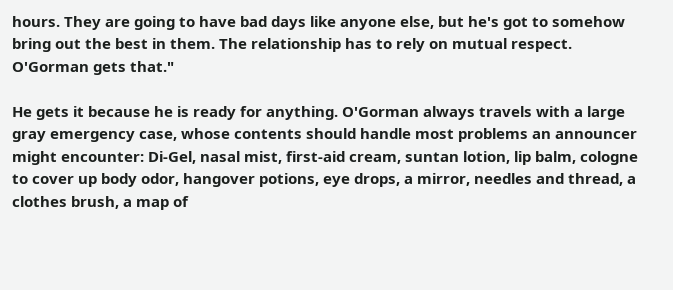hours. They are going to have bad days like anyone else, but he's got to somehow bring out the best in them. The relationship has to rely on mutual respect. O'Gorman gets that."

He gets it because he is ready for anything. O'Gorman always travels with a large gray emergency case, whose contents should handle most problems an announcer might encounter: Di-Gel, nasal mist, first-aid cream, suntan lotion, lip balm, cologne to cover up body odor, hangover potions, eye drops, a mirror, needles and thread, a clothes brush, a map of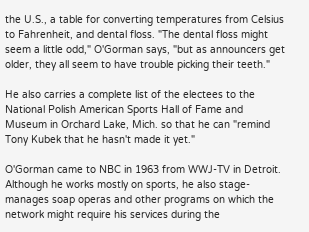the U.S., a table for converting temperatures from Celsius to Fahrenheit, and dental floss. "The dental floss might seem a little odd," O'Gorman says, "but as announcers get older, they all seem to have trouble picking their teeth."

He also carries a complete list of the electees to the National Polish American Sports Hall of Fame and Museum in Orchard Lake, Mich. so that he can "remind Tony Kubek that he hasn't made it yet."

O'Gorman came to NBC in 1963 from WWJ-TV in Detroit. Although he works mostly on sports, he also stage-manages soap operas and other programs on which the network might require his services during the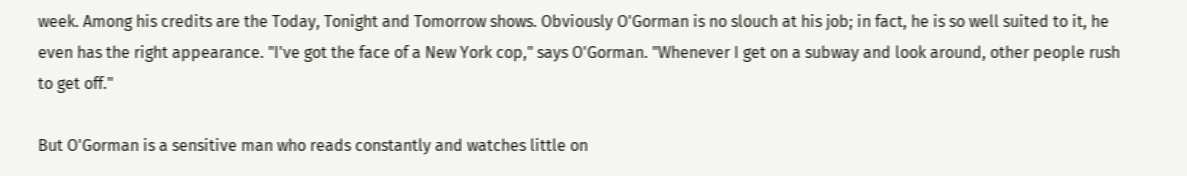week. Among his credits are the Today, Tonight and Tomorrow shows. Obviously O'Gorman is no slouch at his job; in fact, he is so well suited to it, he even has the right appearance. "I've got the face of a New York cop," says O'Gorman. "Whenever I get on a subway and look around, other people rush to get off."

But O'Gorman is a sensitive man who reads constantly and watches little on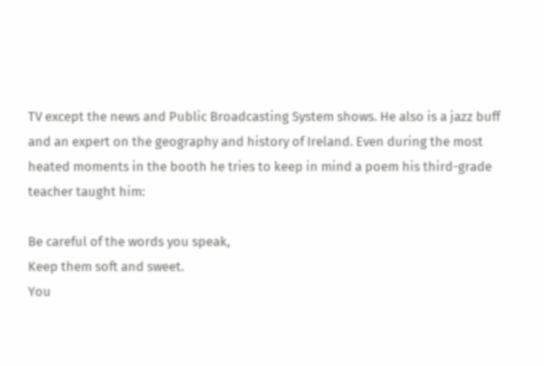TV except the news and Public Broadcasting System shows. He also is a jazz buff and an expert on the geography and history of Ireland. Even during the most heated moments in the booth he tries to keep in mind a poem his third-grade teacher taught him:

Be careful of the words you speak,
Keep them soft and sweet.
You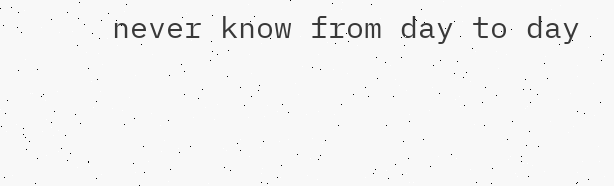never know from day to day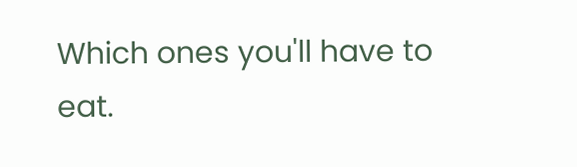Which ones you'll have to eat.